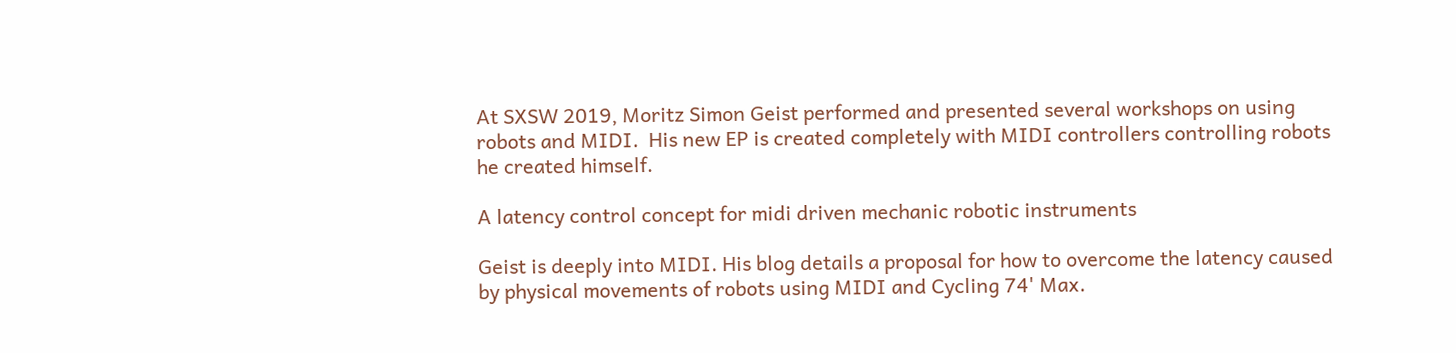At SXSW 2019, Moritz Simon Geist performed and presented several workshops on using robots and MIDI.  His new EP is created completely with MIDI controllers controlling robots he created himself.

A latency control concept for midi driven mechanic robotic instruments

Geist is deeply into MIDI. His blog details a proposal for how to overcome the latency caused by physical movements of robots using MIDI and Cycling 74' Max.